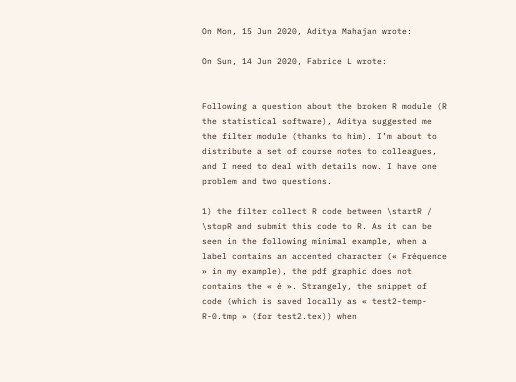On Mon, 15 Jun 2020, Aditya Mahajan wrote:

On Sun, 14 Jun 2020, Fabrice L wrote:


Following a question about the broken R module (R the statistical software), Aditya suggested me the filter module (thanks to him). I’m about to distribute a set of course notes to colleagues, and I need to deal with details now. I have one problem and two questions.

1) the filter collect R code between \startR / \stopR and submit this code to R. As it can be seen in the following minimal example, when a label contains an accented character (« Fréquence » in my example), the pdf graphic does not contains the « é ». Strangely, the snippet of code (which is saved locally as « test2-temp-R-0.tmp » (for test2.tex)) when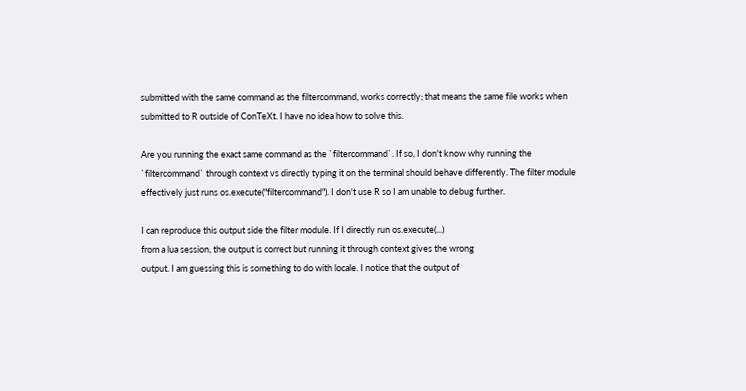submitted with the same command as the filtercommand, works correctly; that means the same file works when submitted to R outside of ConTeXt. I have no idea how to solve this.

Are you running the exact same command as the `filtercommand`. If so, I don't know why running the `filtercommand` through context vs directly typing it on the terminal should behave differently. The filter module effectively just runs os.execute("filtercommand"). I don't use R so I am unable to debug further.

I can reproduce this output side the filter module. If I directly run os.execute(...)
from a lua session, the output is correct but running it through context gives the wrong
output. I am guessing this is something to do with locale. I notice that the output of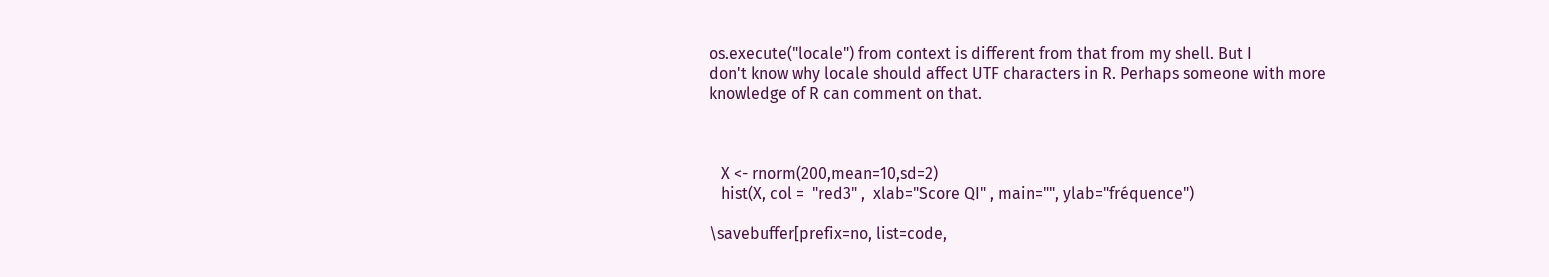os.execute("locale") from context is different from that from my shell. But I
don't know why locale should affect UTF characters in R. Perhaps someone with more
knowledge of R can comment on that.



   X <- rnorm(200,mean=10,sd=2)
   hist(X, col =  "red3" ,  xlab="Score QI" , main="", ylab="fréquence")

\savebuffer[prefix=no, list=code,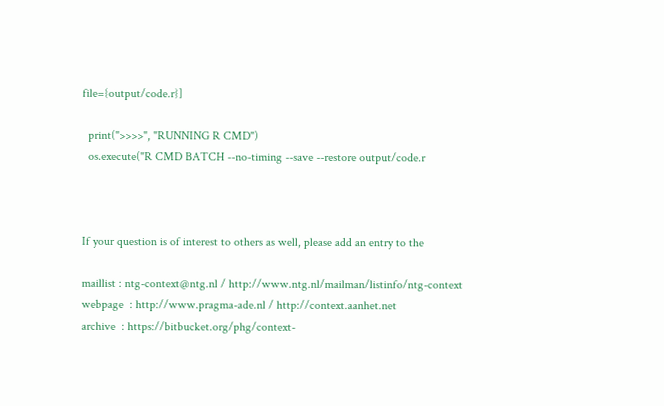file={output/code.r}]

  print(">>>>", "RUNNING R CMD")
  os.execute("R CMD BATCH --no-timing --save --restore output/code.r



If your question is of interest to others as well, please add an entry to the

maillist : ntg-context@ntg.nl / http://www.ntg.nl/mailman/listinfo/ntg-context
webpage  : http://www.pragma-ade.nl / http://context.aanhet.net
archive  : https://bitbucket.org/phg/context-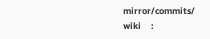mirror/commits/
wiki     :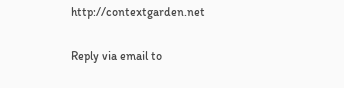http://contextgarden.net

Reply via email to